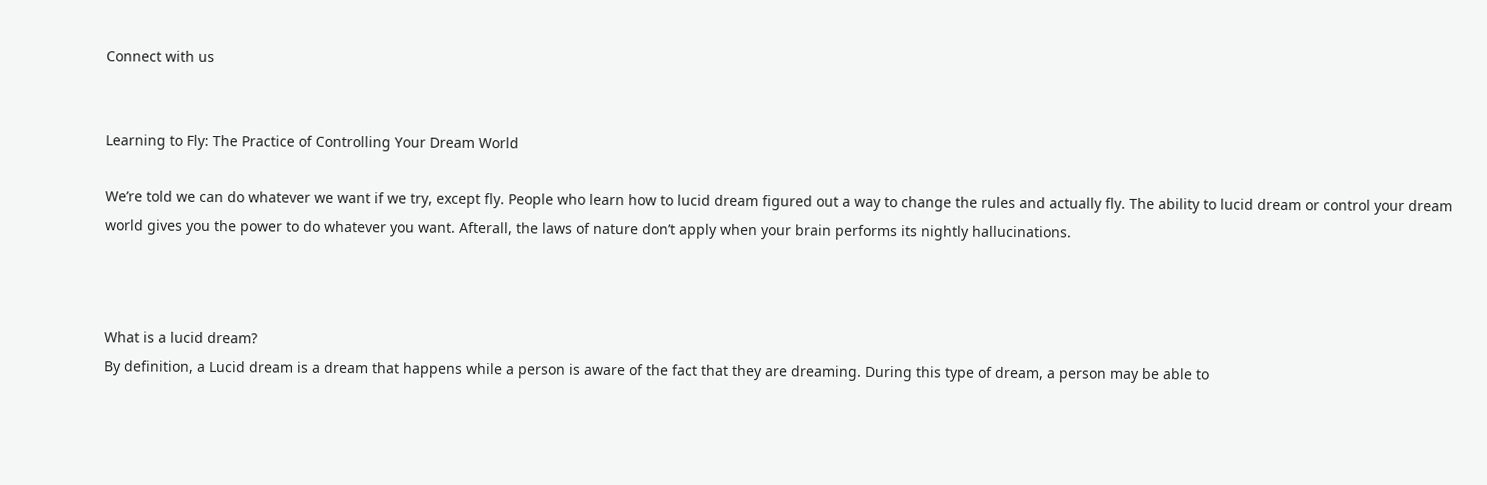Connect with us


Learning to Fly: The Practice of Controlling Your Dream World

We’re told we can do whatever we want if we try, except fly. People who learn how to lucid dream figured out a way to change the rules and actually fly. The ability to lucid dream or control your dream world gives you the power to do whatever you want. Afterall, the laws of nature don’t apply when your brain performs its nightly hallucinations.



What is a lucid dream?
By definition, a Lucid dream is a dream that happens while a person is aware of the fact that they are dreaming. During this type of dream, a person may be able to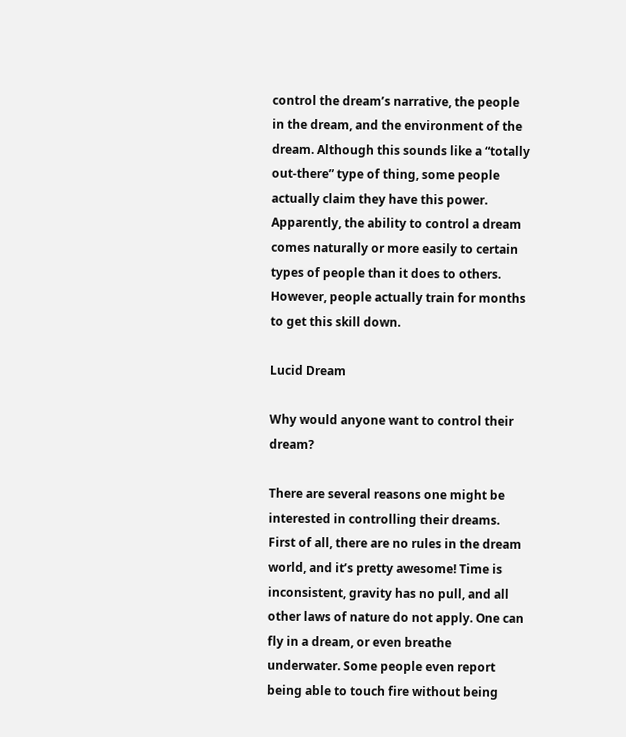control the dream’s narrative, the people in the dream, and the environment of the dream. Although this sounds like a “totally out-there” type of thing, some people actually claim they have this power. Apparently, the ability to control a dream comes naturally or more easily to certain types of people than it does to others. However, people actually train for months to get this skill down.

Lucid Dream

Why would anyone want to control their dream?

There are several reasons one might be interested in controlling their dreams. First of all, there are no rules in the dream world, and it’s pretty awesome! Time is inconsistent, gravity has no pull, and all other laws of nature do not apply. One can fly in a dream, or even breathe underwater. Some people even report being able to touch fire without being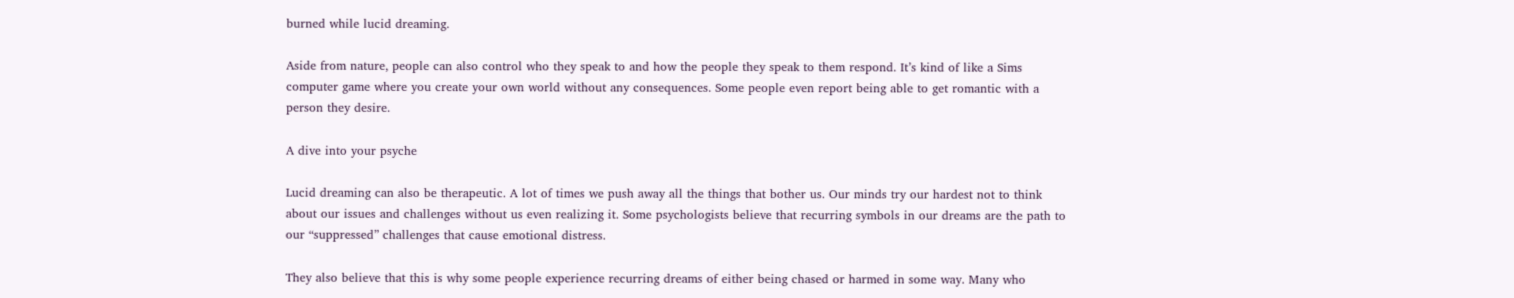burned while lucid dreaming.

Aside from nature, people can also control who they speak to and how the people they speak to them respond. It’s kind of like a Sims computer game where you create your own world without any consequences. Some people even report being able to get romantic with a person they desire.

A dive into your psyche

Lucid dreaming can also be therapeutic. A lot of times we push away all the things that bother us. Our minds try our hardest not to think about our issues and challenges without us even realizing it. Some psychologists believe that recurring symbols in our dreams are the path to our “suppressed” challenges that cause emotional distress.

They also believe that this is why some people experience recurring dreams of either being chased or harmed in some way. Many who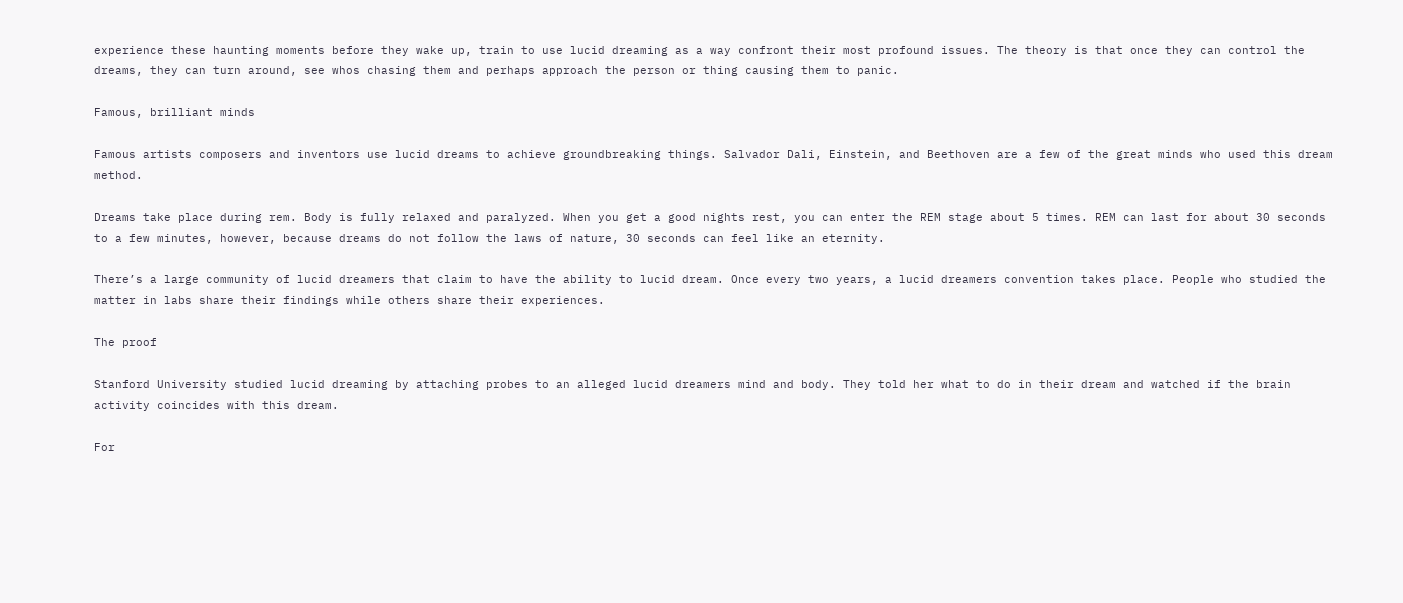experience these haunting moments before they wake up, train to use lucid dreaming as a way confront their most profound issues. The theory is that once they can control the dreams, they can turn around, see whos chasing them and perhaps approach the person or thing causing them to panic.

Famous, brilliant minds

Famous artists composers and inventors use lucid dreams to achieve groundbreaking things. Salvador Dali, Einstein, and Beethoven are a few of the great minds who used this dream method.

Dreams take place during rem. Body is fully relaxed and paralyzed. When you get a good nights rest, you can enter the REM stage about 5 times. REM can last for about 30 seconds to a few minutes, however, because dreams do not follow the laws of nature, 30 seconds can feel like an eternity.

There’s a large community of lucid dreamers that claim to have the ability to lucid dream. Once every two years, a lucid dreamers convention takes place. People who studied the matter in labs share their findings while others share their experiences.

The proof

Stanford University studied lucid dreaming by attaching probes to an alleged lucid dreamers mind and body. They told her what to do in their dream and watched if the brain activity coincides with this dream.

For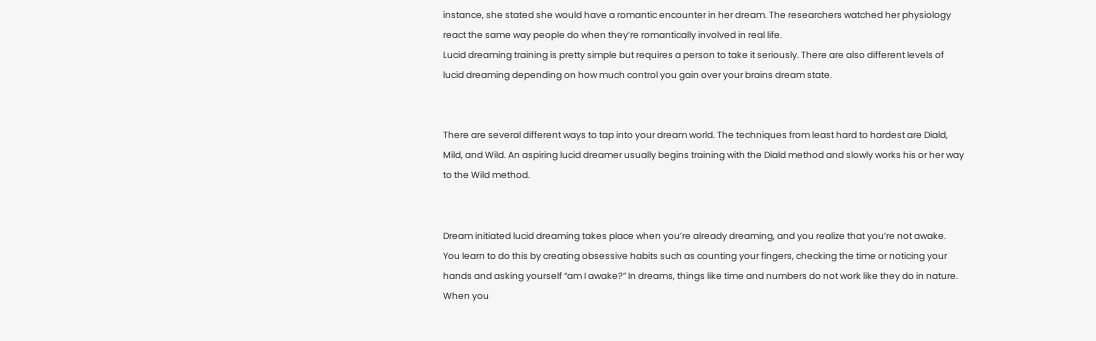instance, she stated she would have a romantic encounter in her dream. The researchers watched her physiology react the same way people do when they’re romantically involved in real life.
Lucid dreaming training is pretty simple but requires a person to take it seriously. There are also different levels of lucid dreaming depending on how much control you gain over your brains dream state.


There are several different ways to tap into your dream world. The techniques from least hard to hardest are Diald, Mild, and Wild. An aspiring lucid dreamer usually begins training with the Diald method and slowly works his or her way to the Wild method.


Dream initiated lucid dreaming takes place when you’re already dreaming, and you realize that you’re not awake. You learn to do this by creating obsessive habits such as counting your fingers, checking the time or noticing your hands and asking yourself “am I awake?” In dreams, things like time and numbers do not work like they do in nature. When you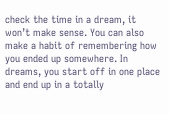check the time in a dream, it won’t make sense. You can also make a habit of remembering how you ended up somewhere. In dreams, you start off in one place and end up in a totally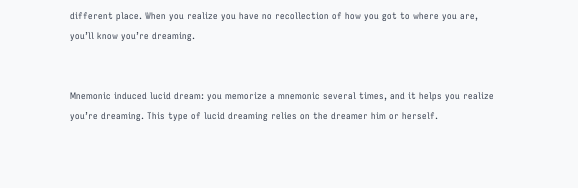different place. When you realize you have no recollection of how you got to where you are, you’ll know you’re dreaming.


Mnemonic induced lucid dream: you memorize a mnemonic several times, and it helps you realize you’re dreaming. This type of lucid dreaming relies on the dreamer him or herself.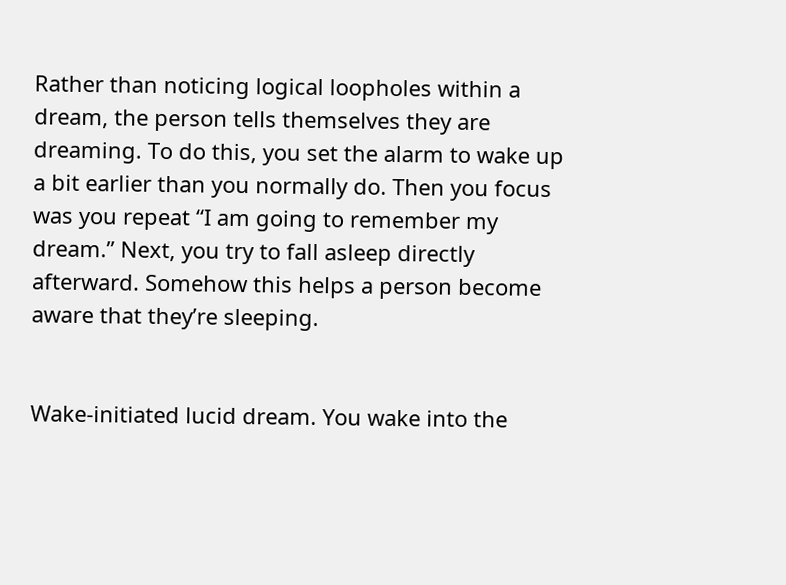Rather than noticing logical loopholes within a dream, the person tells themselves they are dreaming. To do this, you set the alarm to wake up a bit earlier than you normally do. Then you focus was you repeat “I am going to remember my dream.” Next, you try to fall asleep directly afterward. Somehow this helps a person become aware that they’re sleeping.


Wake-initiated lucid dream. You wake into the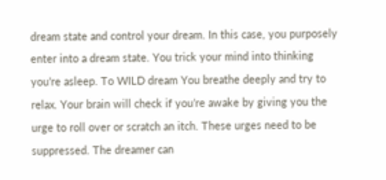dream state and control your dream. In this case, you purposely enter into a dream state. You trick your mind into thinking you’re asleep. To WILD dream You breathe deeply and try to relax. Your brain will check if you’re awake by giving you the urge to roll over or scratch an itch. These urges need to be suppressed. The dreamer can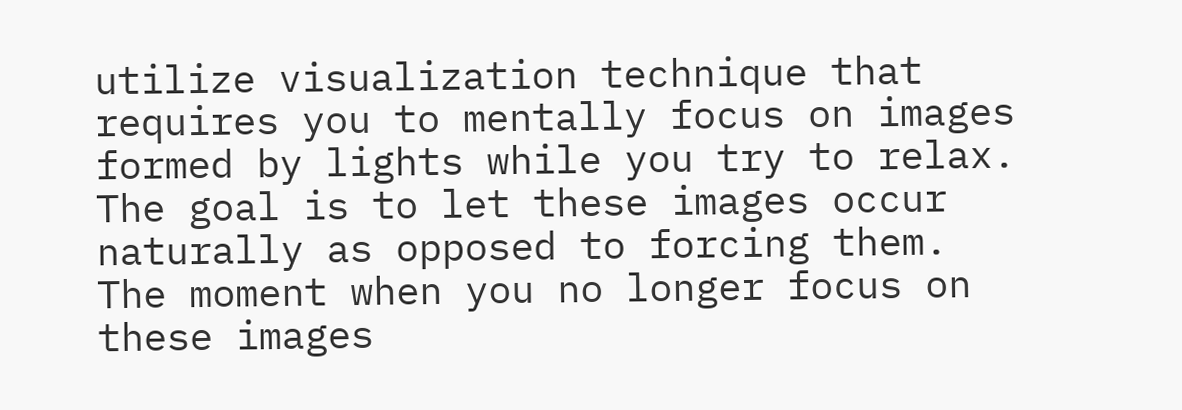utilize visualization technique that requires you to mentally focus on images formed by lights while you try to relax. The goal is to let these images occur naturally as opposed to forcing them. The moment when you no longer focus on these images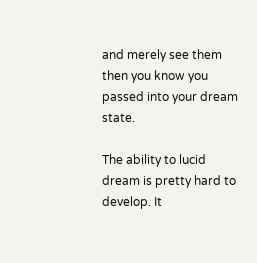and merely see them then you know you passed into your dream state.

The ability to lucid dream is pretty hard to develop. It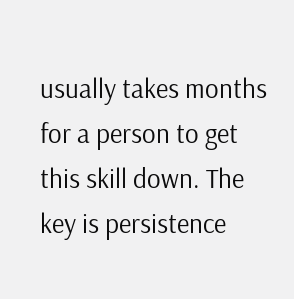usually takes months for a person to get this skill down. The key is persistence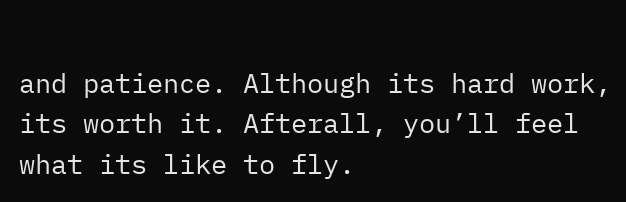and patience. Although its hard work, its worth it. Afterall, you’ll feel what its like to fly.